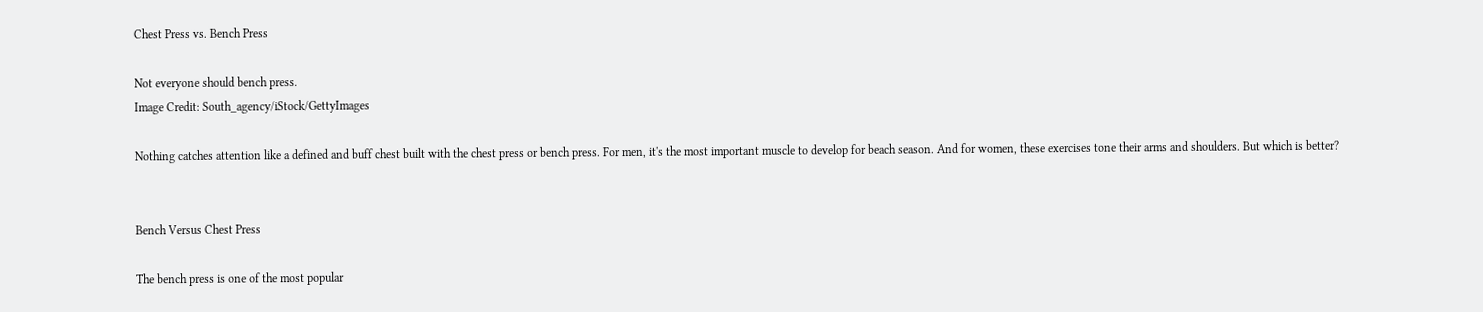Chest Press vs. Bench Press

Not everyone should bench press.
Image Credit: South_agency/iStock/GettyImages

Nothing catches attention like a defined and buff chest built with the chest press or bench press. For men, it's the most important muscle to develop for beach season. And for women, these exercises tone their arms and shoulders. But which is better?


Bench Versus Chest Press

The bench press is one of the most popular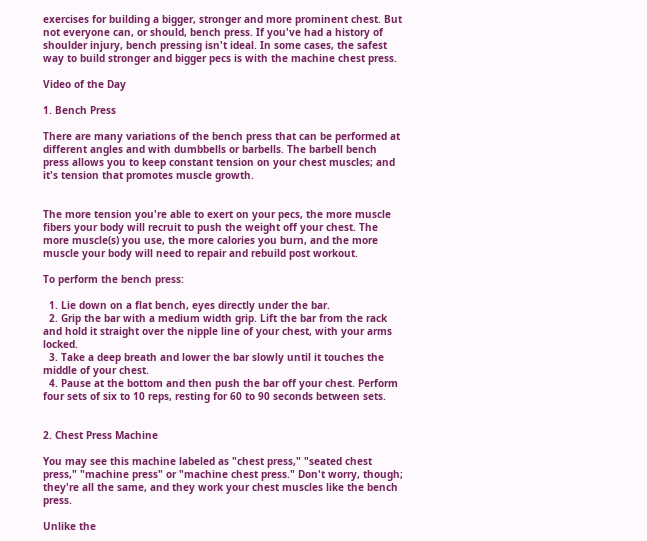exercises for building a bigger, stronger and more prominent chest. But not everyone can, or should, bench press. If you've had a history of shoulder injury, bench pressing isn't ideal. In some cases, the safest way to build stronger and bigger pecs is with the machine chest press.

Video of the Day

1. Bench Press

There are many variations of the bench press that can be performed at different angles and with dumbbells or barbells. The barbell bench press allows you to keep constant tension on your chest muscles; and it's tension that promotes muscle growth.


The more tension you're able to exert on your pecs, the more muscle fibers your body will recruit to push the weight off your chest. The more muscle(s) you use, the more calories you burn, and the more muscle your body will need to repair and rebuild post workout.

To perform the bench press:

  1. Lie down on a flat bench, eyes directly under the bar.
  2. Grip the bar with a medium width grip. Lift the bar from the rack and hold it straight over the nipple line of your chest, with your arms locked.
  3. Take a deep breath and lower the bar slowly until it touches the middle of your chest.
  4. Pause at the bottom and then push the bar off your chest. Perform four sets of six to 10 reps, resting for 60 to 90 seconds between sets.


2. Chest Press Machine

You may see this machine labeled as "chest press," "seated chest press," "machine press" or "machine chest press." Don't worry, though; they're all the same, and they work your chest muscles like the bench press.

Unlike the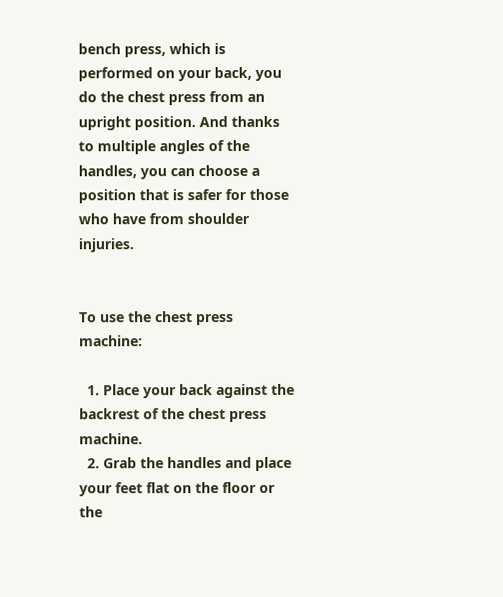bench press, which is performed on your back, you do the chest press from an upright position. And thanks to multiple angles of the handles, you can choose a position that is safer for those who have from shoulder injuries.


To use the chest press machine:

  1. Place your back against the backrest of the chest press machine.
  2. Grab the handles and place your feet flat on the floor or the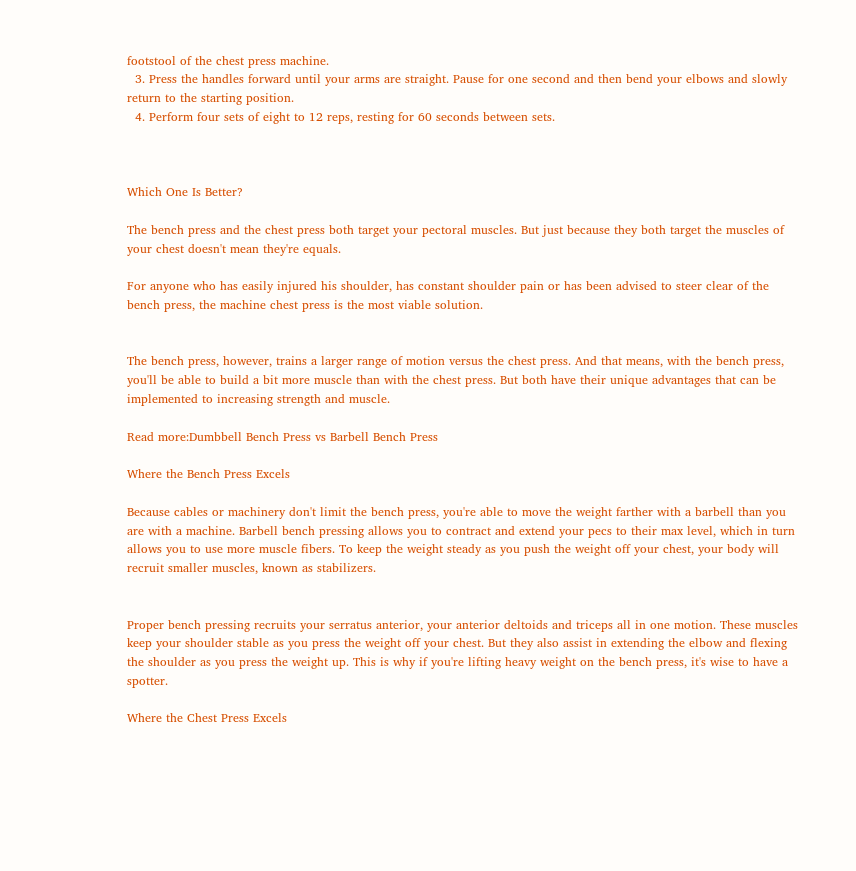footstool of the chest press machine.
  3. Press the handles forward until your arms are straight. Pause for one second and then bend your elbows and slowly return to the starting position.
  4. Perform four sets of eight to 12 reps, resting for 60 seconds between sets.



Which One Is Better?

The bench press and the chest press both target your pectoral muscles. But just because they both target the muscles of your chest doesn't mean they're equals.

For anyone who has easily injured his shoulder, has constant shoulder pain or has been advised to steer clear of the bench press, the machine chest press is the most viable solution.


The bench press, however, trains a larger range of motion versus the chest press. And that means, with the bench press, you'll be able to build a bit more muscle than with the chest press. But both have their unique advantages that can be implemented to increasing strength and muscle.

Read more:Dumbbell Bench Press vs Barbell Bench Press

Where the Bench Press Excels

Because cables or machinery don't limit the bench press, you're able to move the weight farther with a barbell than you are with a machine. Barbell bench pressing allows you to contract and extend your pecs to their max level, which in turn allows you to use more muscle fibers. To keep the weight steady as you push the weight off your chest, your body will recruit smaller muscles, known as stabilizers.


Proper bench pressing recruits your serratus anterior, your anterior deltoids and triceps all in one motion. These muscles keep your shoulder stable as you press the weight off your chest. But they also assist in extending the elbow and flexing the shoulder as you press the weight up. This is why if you're lifting heavy weight on the bench press, it's wise to have a spotter.

Where the Chest Press Excels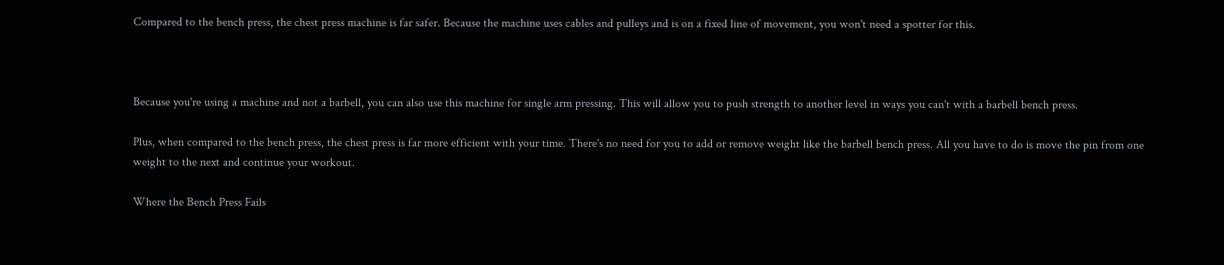Compared to the bench press, the chest press machine is far safer. Because the machine uses cables and pulleys and is on a fixed line of movement, you won't need a spotter for this.



Because you're using a machine and not a barbell, you can also use this machine for single arm pressing. This will allow you to push strength to another level in ways you can't with a barbell bench press.

Plus, when compared to the bench press, the chest press is far more efficient with your time. There's no need for you to add or remove weight like the barbell bench press. All you have to do is move the pin from one weight to the next and continue your workout.

Where the Bench Press Fails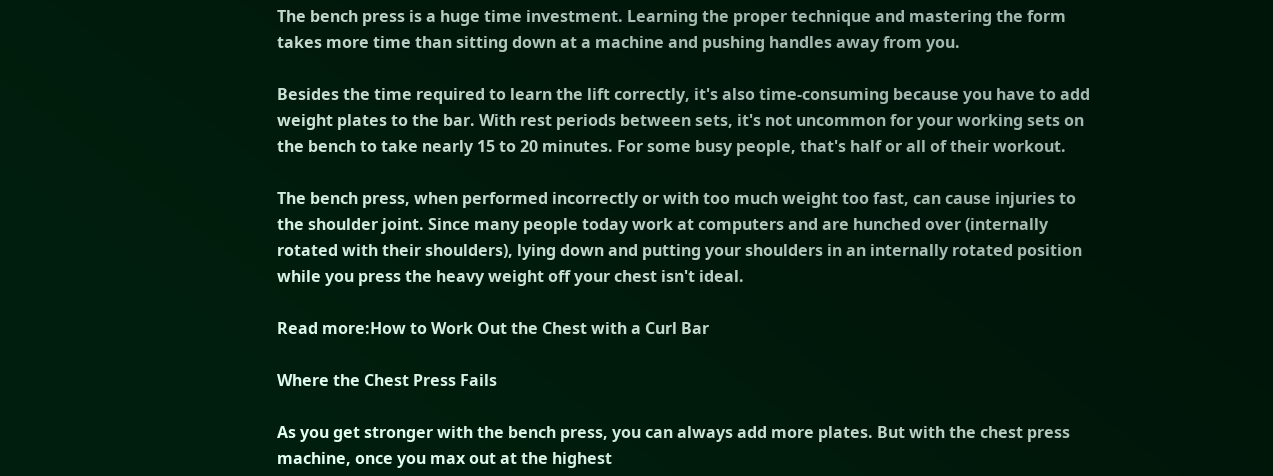The bench press is a huge time investment. Learning the proper technique and mastering the form takes more time than sitting down at a machine and pushing handles away from you.

Besides the time required to learn the lift correctly, it's also time-consuming because you have to add weight plates to the bar. With rest periods between sets, it's not uncommon for your working sets on the bench to take nearly 15 to 20 minutes. For some busy people, that's half or all of their workout.

The bench press, when performed incorrectly or with too much weight too fast, can cause injuries to the shoulder joint. Since many people today work at computers and are hunched over (internally rotated with their shoulders), lying down and putting your shoulders in an internally rotated position while you press the heavy weight off your chest isn't ideal.

Read more:How to Work Out the Chest with a Curl Bar

Where the Chest Press Fails

As you get stronger with the bench press, you can always add more plates. But with the chest press machine, once you max out at the highest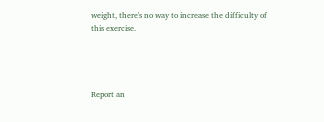weight, there's no way to increase the difficulty of this exercise.




Report an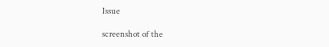Issue

screenshot of the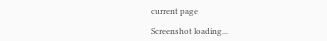current page

Screenshot loading...